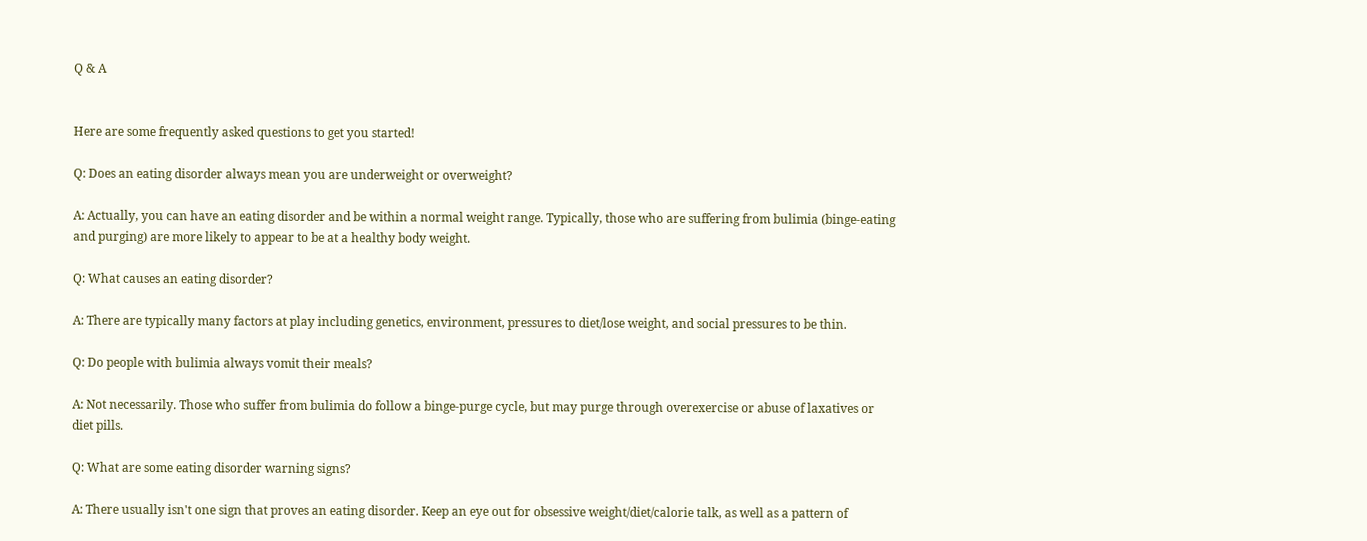Q & A


Here are some frequently asked questions to get you started!

Q: Does an eating disorder always mean you are underweight or overweight?

A: Actually, you can have an eating disorder and be within a normal weight range. Typically, those who are suffering from bulimia (binge-eating and purging) are more likely to appear to be at a healthy body weight.

Q: What causes an eating disorder?

A: There are typically many factors at play including genetics, environment, pressures to diet/lose weight, and social pressures to be thin.

Q: Do people with bulimia always vomit their meals?

A: Not necessarily. Those who suffer from bulimia do follow a binge-purge cycle, but may purge through overexercise or abuse of laxatives or diet pills.

Q: What are some eating disorder warning signs?

A: There usually isn't one sign that proves an eating disorder. Keep an eye out for obsessive weight/diet/calorie talk, as well as a pattern of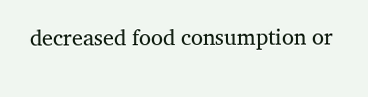decreased food consumption or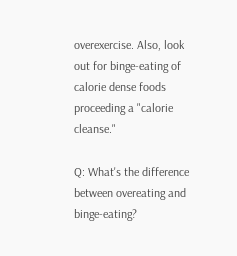overexercise. Also, look out for binge-eating of calorie dense foods proceeding a "calorie cleanse."

Q: What's the difference between overeating and binge-eating?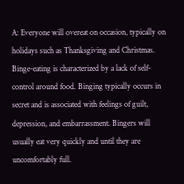A: Everyone will overeat on occasion, typically on holidays such as Thanksgiving and Christmas. Binge-eating is characterized by a lack of self-control around food. Binging typically occurs in secret and is associated with feelings of guilt, depression, and embarrassment. Bingers will usually eat very quickly and until they are uncomfortably full.